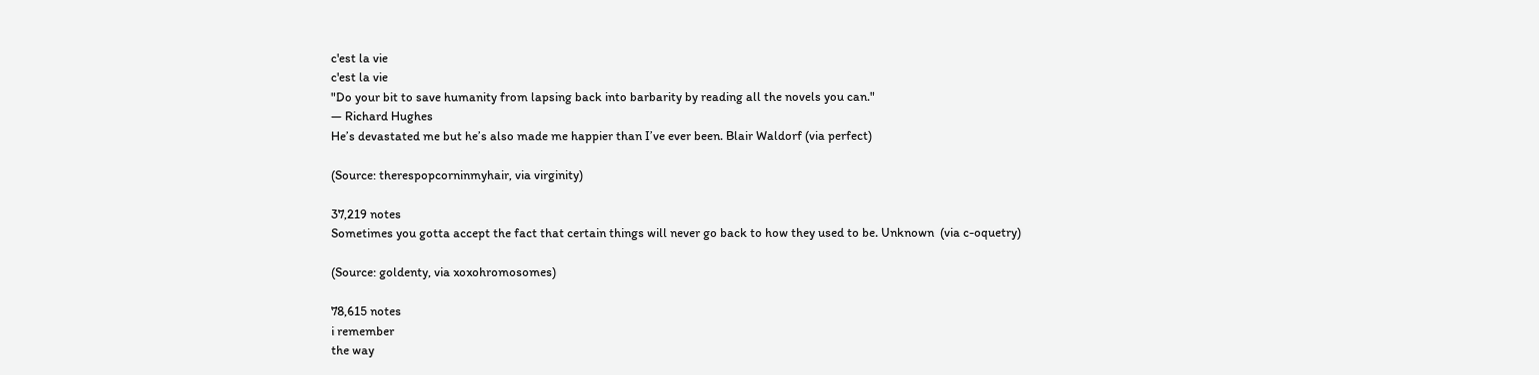c'est la vie
c'est la vie
"Do your bit to save humanity from lapsing back into barbarity by reading all the novels you can."
— Richard Hughes
He’s devastated me but he’s also made me happier than I’ve ever been. Blair Waldorf (via perfect)

(Source: therespopcorninmyhair, via virginity)

37,219 notes
Sometimes you gotta accept the fact that certain things will never go back to how they used to be. Unknown  (via c-oquetry)

(Source: goldenty, via xoxohromosomes)

78,615 notes
i remember
the way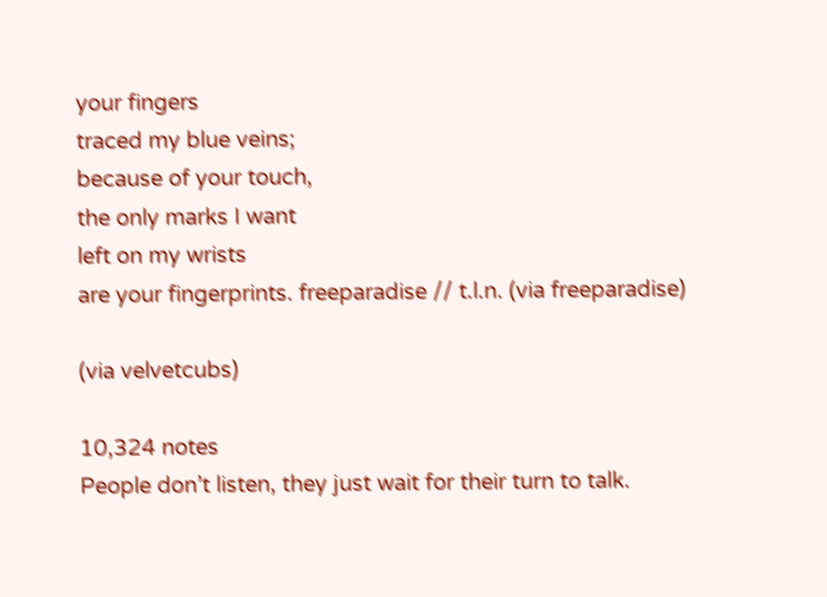your fingers
traced my blue veins;
because of your touch,
the only marks I want
left on my wrists
are your fingerprints. freeparadise // t.l.n. (via freeparadise)

(via velvetcubs)

10,324 notes
People don’t listen, they just wait for their turn to talk.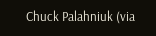Chuck Palahniuk (via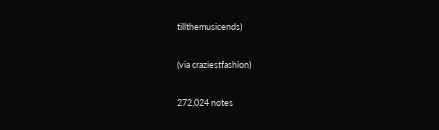tillthemusicends)

(via craziestfashion)

272,024 notes